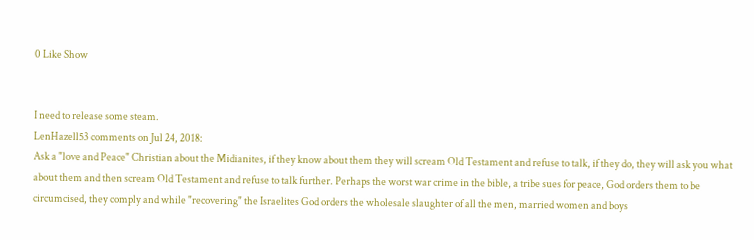0 Like Show


I need to release some steam.
LenHazell53 comments on Jul 24, 2018:
Ask a "love and Peace" Christian about the Midianites, if they know about them they will scream Old Testament and refuse to talk, if they do, they will ask you what about them and then scream Old Testament and refuse to talk further. Perhaps the worst war crime in the bible, a tribe sues for peace, God orders them to be circumcised, they comply and while "recovering" the Israelites God orders the wholesale slaughter of all the men, married women and boys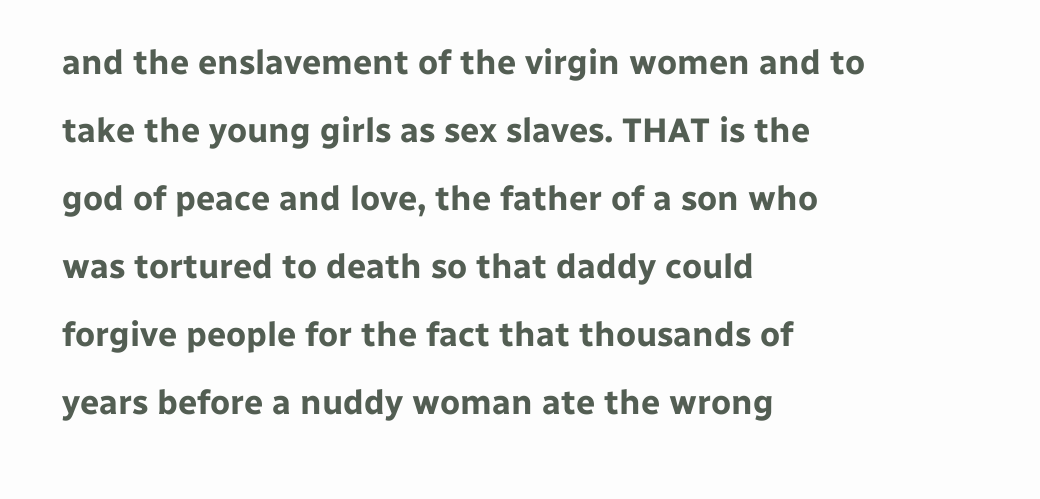and the enslavement of the virgin women and to take the young girls as sex slaves. THAT is the god of peace and love, the father of a son who was tortured to death so that daddy could forgive people for the fact that thousands of years before a nuddy woman ate the wrong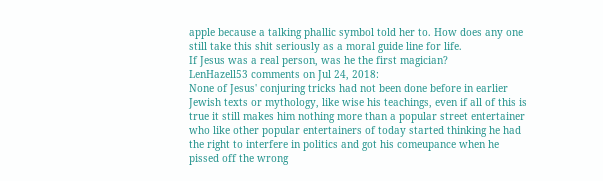apple because a talking phallic symbol told her to. How does any one still take this shit seriously as a moral guide line for life.
If Jesus was a real person, was he the first magician?
LenHazell53 comments on Jul 24, 2018:
None of Jesus' conjuring tricks had not been done before in earlier Jewish texts or mythology, like wise his teachings, even if all of this is true it still makes him nothing more than a popular street entertainer who like other popular entertainers of today started thinking he had the right to interfere in politics and got his comeupance when he pissed off the wrong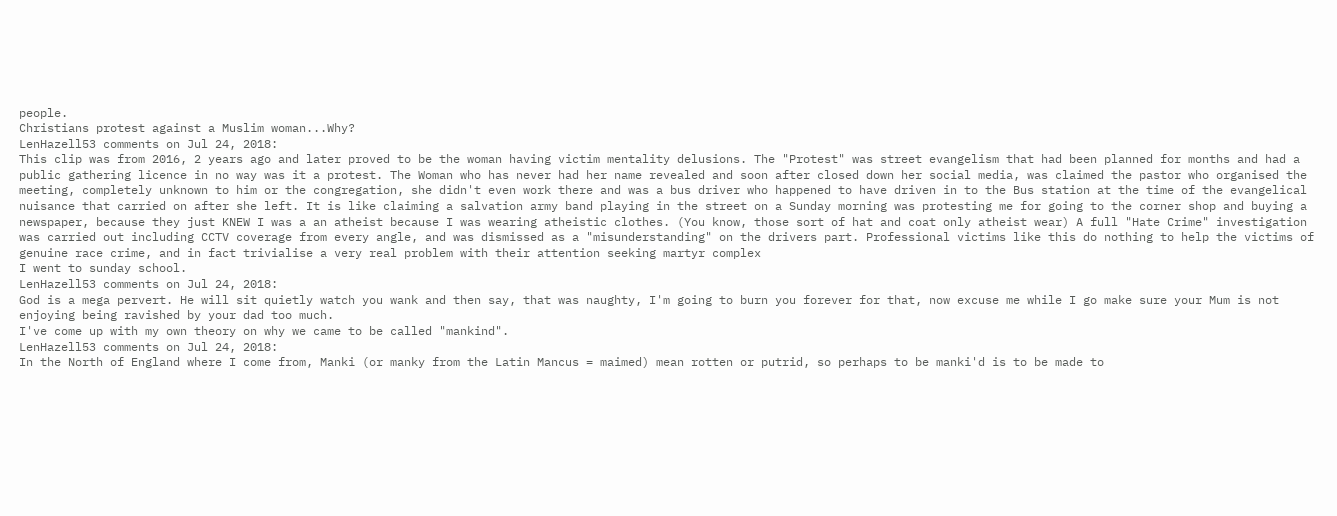people.
Christians protest against a Muslim woman...Why?
LenHazell53 comments on Jul 24, 2018:
This clip was from 2016, 2 years ago and later proved to be the woman having victim mentality delusions. The "Protest" was street evangelism that had been planned for months and had a public gathering licence in no way was it a protest. The Woman who has never had her name revealed and soon after closed down her social media, was claimed the pastor who organised the meeting, completely unknown to him or the congregation, she didn't even work there and was a bus driver who happened to have driven in to the Bus station at the time of the evangelical nuisance that carried on after she left. It is like claiming a salvation army band playing in the street on a Sunday morning was protesting me for going to the corner shop and buying a newspaper, because they just KNEW I was a an atheist because I was wearing atheistic clothes. (You know, those sort of hat and coat only atheist wear) A full "Hate Crime" investigation was carried out including CCTV coverage from every angle, and was dismissed as a "misunderstanding" on the drivers part. Professional victims like this do nothing to help the victims of genuine race crime, and in fact trivialise a very real problem with their attention seeking martyr complex
I went to sunday school.
LenHazell53 comments on Jul 24, 2018:
God is a mega pervert. He will sit quietly watch you wank and then say, that was naughty, I'm going to burn you forever for that, now excuse me while I go make sure your Mum is not enjoying being ravished by your dad too much.
I've come up with my own theory on why we came to be called "mankind".
LenHazell53 comments on Jul 24, 2018:
In the North of England where I come from, Manki (or manky from the Latin Mancus = maimed) mean rotten or putrid, so perhaps to be manki'd is to be made to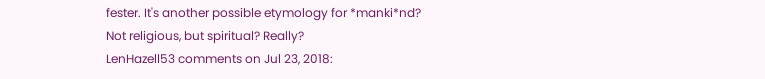fester. It's another possible etymology for *manki*nd?
Not religious, but spiritual? Really?
LenHazell53 comments on Jul 23, 2018: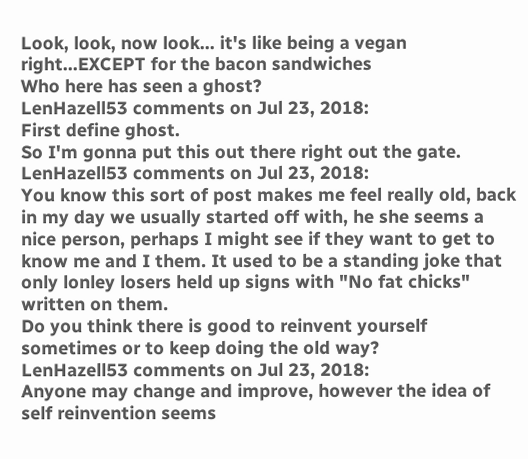Look, look, now look... it's like being a vegan right...EXCEPT for the bacon sandwiches
Who here has seen a ghost?
LenHazell53 comments on Jul 23, 2018:
First define ghost.
So I'm gonna put this out there right out the gate.
LenHazell53 comments on Jul 23, 2018:
You know this sort of post makes me feel really old, back in my day we usually started off with, he she seems a nice person, perhaps I might see if they want to get to know me and I them. It used to be a standing joke that only lonley losers held up signs with "No fat chicks" written on them.
Do you think there is good to reinvent yourself sometimes or to keep doing the old way?
LenHazell53 comments on Jul 23, 2018:
Anyone may change and improve, however the idea of self reinvention seems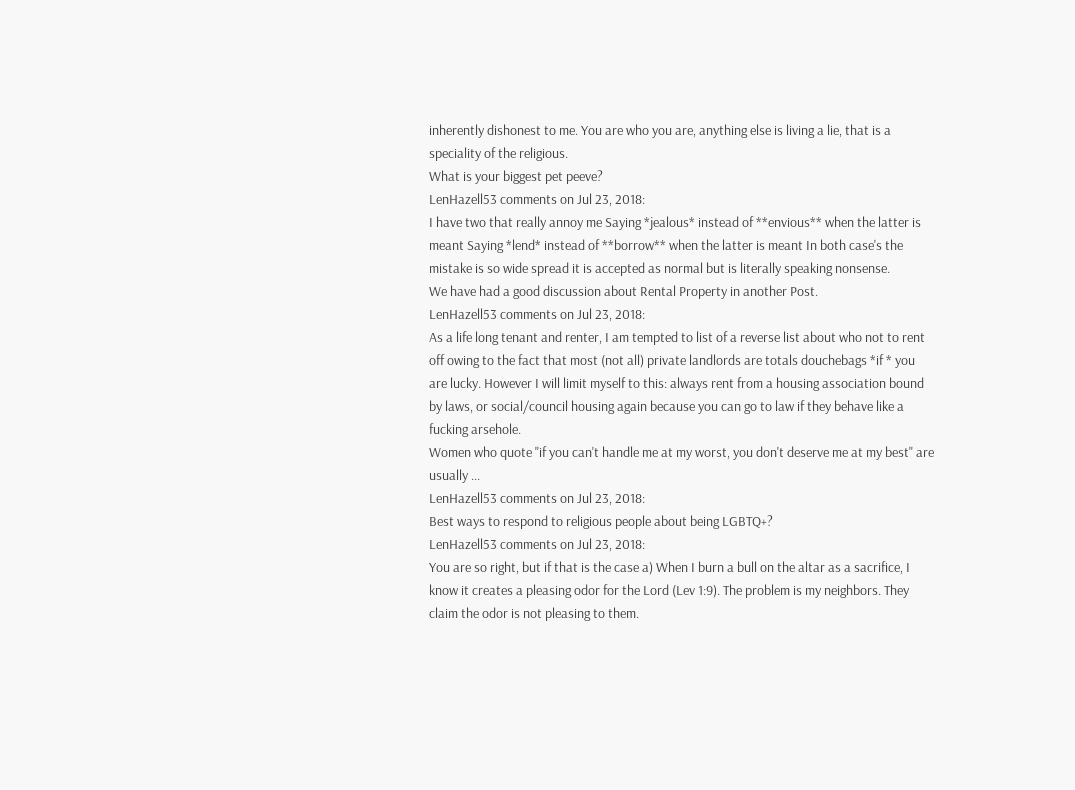inherently dishonest to me. You are who you are, anything else is living a lie, that is a speciality of the religious.
What is your biggest pet peeve?
LenHazell53 comments on Jul 23, 2018:
I have two that really annoy me Saying *jealous* instead of **envious** when the latter is meant Saying *lend* instead of **borrow** when the latter is meant In both case's the mistake is so wide spread it is accepted as normal but is literally speaking nonsense.
We have had a good discussion about Rental Property in another Post.
LenHazell53 comments on Jul 23, 2018:
As a life long tenant and renter, I am tempted to list of a reverse list about who not to rent off owing to the fact that most (not all) private landlords are totals douchebags *if * you are lucky. However I will limit myself to this: always rent from a housing association bound by laws, or social/council housing again because you can go to law if they behave like a fucking arsehole.
Women who quote "if you can't handle me at my worst, you don't deserve me at my best" are usually ...
LenHazell53 comments on Jul 23, 2018:
Best ways to respond to religious people about being LGBTQ+?
LenHazell53 comments on Jul 23, 2018:
You are so right, but if that is the case a) When I burn a bull on the altar as a sacrifice, I know it creates a pleasing odor for the Lord (Lev 1:9). The problem is my neighbors. They claim the odor is not pleasing to them.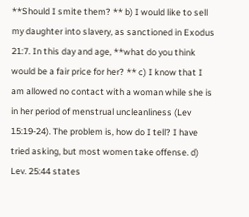**Should I smite them? ** b) I would like to sell my daughter into slavery, as sanctioned in Exodus 21:7. In this day and age, **what do you think would be a fair price for her? ** c) I know that I am allowed no contact with a woman while she is in her period of menstrual uncleanliness (Lev 15:19-24). The problem is, how do I tell? I have tried asking, but most women take offense. d) Lev. 25:44 states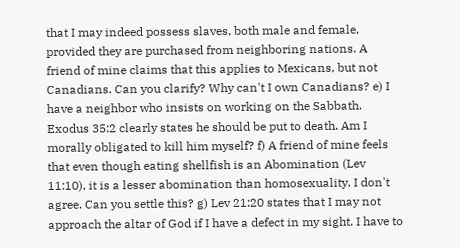that I may indeed possess slaves, both male and female, provided they are purchased from neighboring nations. A friend of mine claims that this applies to Mexicans, but not Canadians. Can you clarify? Why can't I own Canadians? e) I have a neighbor who insists on working on the Sabbath. Exodus 35:2 clearly states he should be put to death. Am I morally obligated to kill him myself? f) A friend of mine feels that even though eating shellfish is an Abomination (Lev 11:10), it is a lesser abomination than homosexuality. I don't agree. Can you settle this? g) Lev 21:20 states that I may not approach the altar of God if I have a defect in my sight. I have to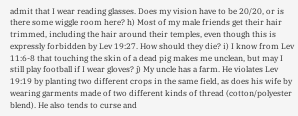admit that I wear reading glasses. Does my vision have to be 20/20, or is there some wiggle room here? h) Most of my male friends get their hair trimmed, including the hair around their temples, even though this is expressly forbidden by Lev 19:27. How should they die? i) I know from Lev 11:6-8 that touching the skin of a dead pig makes me unclean, but may I still play football if I wear gloves? j) My uncle has a farm. He violates Lev 19:19 by planting two different crops in the same field, as does his wife by wearing garments made of two different kinds of thread (cotton/polyester blend). He also tends to curse and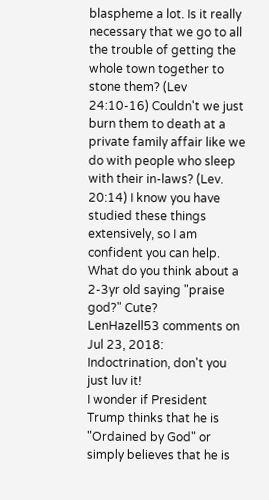blaspheme a lot. Is it really necessary that we go to all the trouble of getting the whole town together to stone them? (Lev 24:10-16) Couldn't we just burn them to death at a private family affair like we do with people who sleep with their in-laws? (Lev. 20:14) I know you have studied these things extensively, so I am confident you can help.
What do you think about a 2-3yr old saying "praise god?" Cute?
LenHazell53 comments on Jul 23, 2018:
Indoctrination, don't you just luv it!
I wonder if President Trump thinks that he is "Ordained by God" or simply believes that he is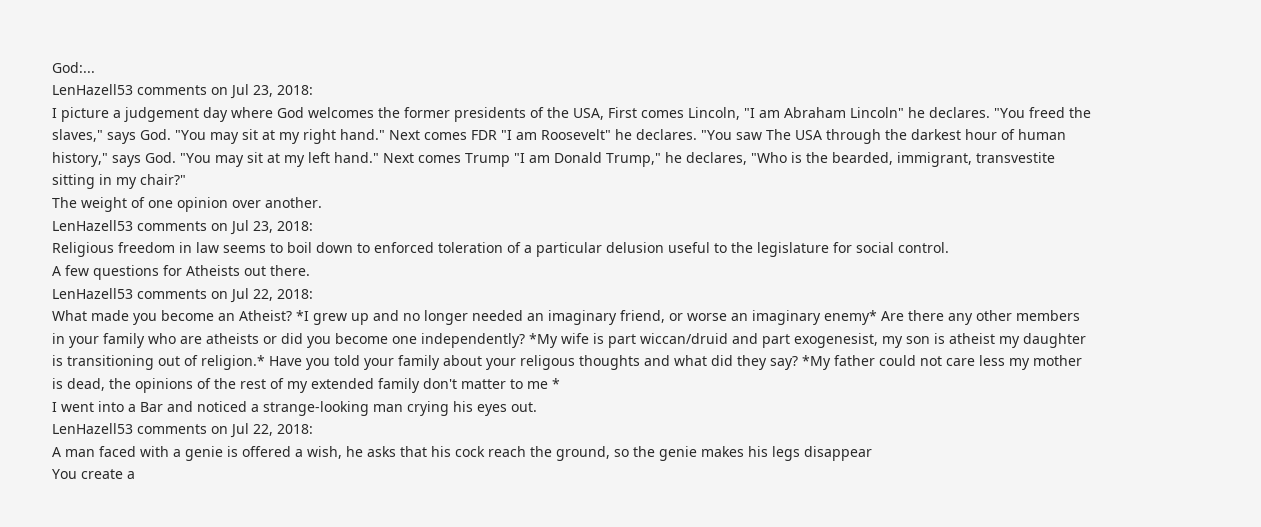God:...
LenHazell53 comments on Jul 23, 2018:
I picture a judgement day where God welcomes the former presidents of the USA, First comes Lincoln, "I am Abraham Lincoln" he declares. "You freed the slaves," says God. "You may sit at my right hand." Next comes FDR "I am Roosevelt" he declares. "You saw The USA through the darkest hour of human history," says God. "You may sit at my left hand." Next comes Trump "I am Donald Trump," he declares, "Who is the bearded, immigrant, transvestite sitting in my chair?"
The weight of one opinion over another.
LenHazell53 comments on Jul 23, 2018:
Religious freedom in law seems to boil down to enforced toleration of a particular delusion useful to the legislature for social control.
A few questions for Atheists out there.
LenHazell53 comments on Jul 22, 2018:
What made you become an Atheist? *I grew up and no longer needed an imaginary friend, or worse an imaginary enemy* Are there any other members in your family who are atheists or did you become one independently? *My wife is part wiccan/druid and part exogenesist, my son is atheist my daughter is transitioning out of religion.* Have you told your family about your religous thoughts and what did they say? *My father could not care less my mother is dead, the opinions of the rest of my extended family don't matter to me *
I went into a Bar and noticed a strange-looking man crying his eyes out.
LenHazell53 comments on Jul 22, 2018:
A man faced with a genie is offered a wish, he asks that his cock reach the ground, so the genie makes his legs disappear
You create a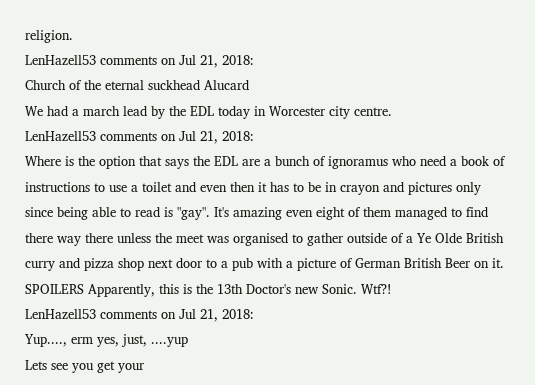religion.
LenHazell53 comments on Jul 21, 2018:
Church of the eternal suckhead Alucard
We had a march lead by the EDL today in Worcester city centre.
LenHazell53 comments on Jul 21, 2018:
Where is the option that says the EDL are a bunch of ignoramus who need a book of instructions to use a toilet and even then it has to be in crayon and pictures only since being able to read is "gay". It's amazing even eight of them managed to find there way there unless the meet was organised to gather outside of a Ye Olde British curry and pizza shop next door to a pub with a picture of German British Beer on it.
SPOILERS Apparently, this is the 13th Doctor's new Sonic. Wtf?!
LenHazell53 comments on Jul 21, 2018:
Yup...., erm yes, just, ....yup
Lets see you get your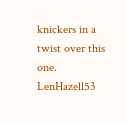knickers in a twist over this one.
LenHazell53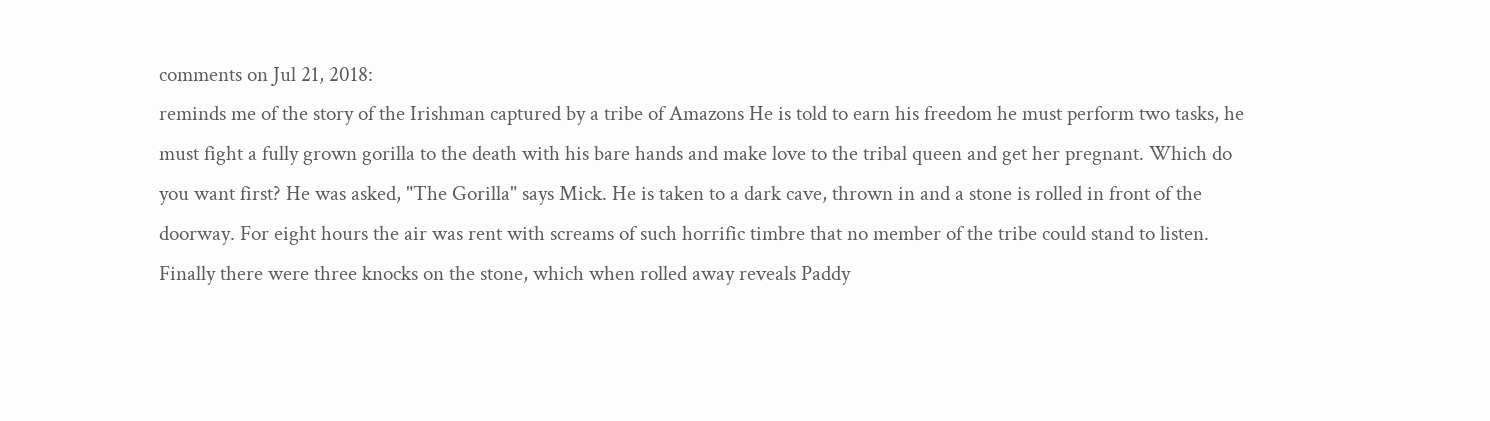comments on Jul 21, 2018:
reminds me of the story of the Irishman captured by a tribe of Amazons He is told to earn his freedom he must perform two tasks, he must fight a fully grown gorilla to the death with his bare hands and make love to the tribal queen and get her pregnant. Which do you want first? He was asked, "The Gorilla" says Mick. He is taken to a dark cave, thrown in and a stone is rolled in front of the doorway. For eight hours the air was rent with screams of such horrific timbre that no member of the tribe could stand to listen. Finally there were three knocks on the stone, which when rolled away reveals Paddy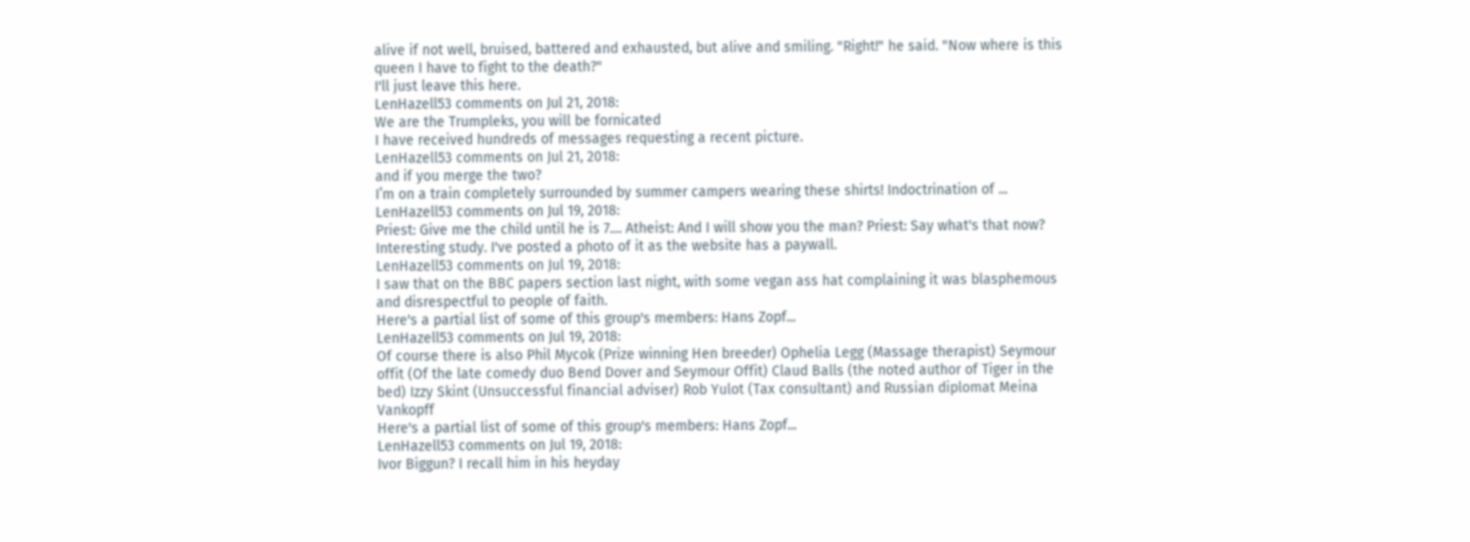alive if not well, bruised, battered and exhausted, but alive and smiling. "Right!" he said. "Now where is this queen I have to fight to the death?"
I'll just leave this here.
LenHazell53 comments on Jul 21, 2018:
We are the Trumpleks, you will be fornicated
I have received hundreds of messages requesting a recent picture.
LenHazell53 comments on Jul 21, 2018:
and if you merge the two?
I’m on a train completely surrounded by summer campers wearing these shirts! Indoctrination of ...
LenHazell53 comments on Jul 19, 2018:
Priest: Give me the child until he is 7.... Atheist: And I will show you the man? Priest: Say what's that now?
Interesting study. I've posted a photo of it as the website has a paywall.
LenHazell53 comments on Jul 19, 2018:
I saw that on the BBC papers section last night, with some vegan ass hat complaining it was blasphemous and disrespectful to people of faith.
Here's a partial list of some of this group's members: Hans Zopf...
LenHazell53 comments on Jul 19, 2018:
Of course there is also Phil Mycok (Prize winning Hen breeder) Ophelia Legg (Massage therapist) Seymour offit (Of the late comedy duo Bend Dover and Seymour Offit) Claud Balls (the noted author of Tiger in the bed) Izzy Skint (Unsuccessful financial adviser) Rob Yulot (Tax consultant) and Russian diplomat Meina Vankopff
Here's a partial list of some of this group's members: Hans Zopf...
LenHazell53 comments on Jul 19, 2018:
Ivor Biggun? I recall him in his heyday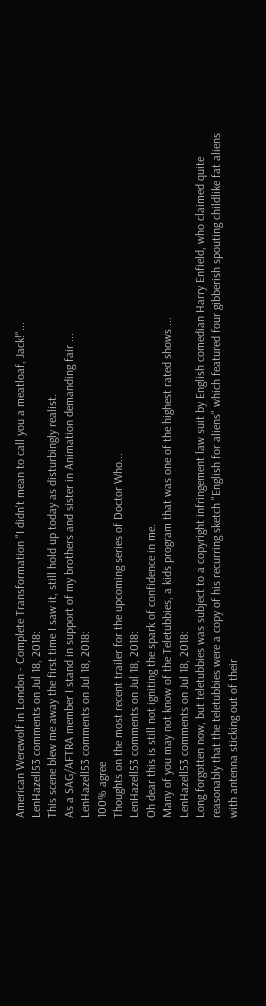American Werewolf in London - Complete Transformation "I didn't mean to call you a meatloaf, Jack!"...
LenHazell53 comments on Jul 18, 2018:
This scene blew me away the first time I saw it, still hold up today as disturbingly realist.
As a SAG/AFTRA member I stand in support of my brothers and sister in Animation demanding fair ...
LenHazell53 comments on Jul 18, 2018:
100% agree
Thoughts on the most recent trailer for the upcoming series of Doctor Who...
LenHazell53 comments on Jul 18, 2018:
Oh dear this is still not igniting the spark of confidence in me.
Many of you may not know of the Teletubbies, a kids program that was one of the highest rated shows ...
LenHazell53 comments on Jul 18, 2018:
Long forgotten now, but teletubbies was subject to a copyright infringement law suit by English comedian Harry Enfield, who claimed quite reasonably that the teletubbies were a copy of his recurring sketch "English for aliens" which featured four gibberish spouting childlike fat aliens with antenna sticking out of their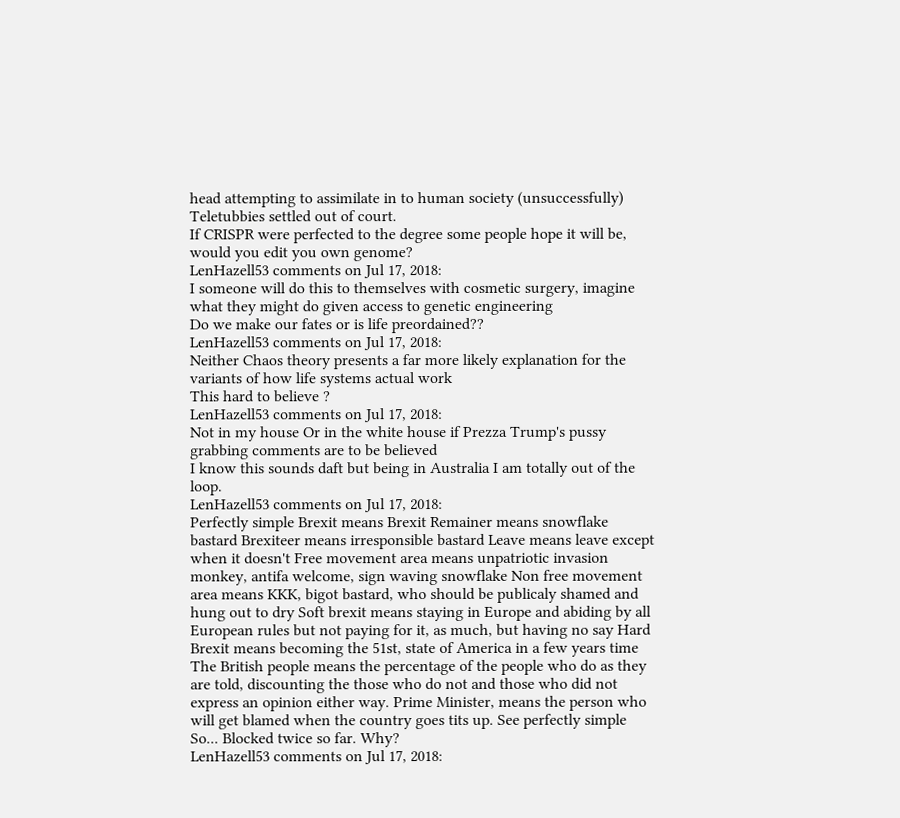head attempting to assimilate in to human society (unsuccessfully) Teletubbies settled out of court.
If CRISPR were perfected to the degree some people hope it will be, would you edit you own genome?
LenHazell53 comments on Jul 17, 2018:
I someone will do this to themselves with cosmetic surgery, imagine what they might do given access to genetic engineering
Do we make our fates or is life preordained??
LenHazell53 comments on Jul 17, 2018:
Neither Chaos theory presents a far more likely explanation for the variants of how life systems actual work
This hard to believe ?
LenHazell53 comments on Jul 17, 2018:
Not in my house Or in the white house if Prezza Trump's pussy grabbing comments are to be believed
I know this sounds daft but being in Australia I am totally out of the loop.
LenHazell53 comments on Jul 17, 2018:
Perfectly simple Brexit means Brexit Remainer means snowflake bastard Brexiteer means irresponsible bastard Leave means leave except when it doesn't Free movement area means unpatriotic invasion monkey, antifa welcome, sign waving snowflake Non free movement area means KKK, bigot bastard, who should be publicaly shamed and hung out to dry Soft brexit means staying in Europe and abiding by all European rules but not paying for it, as much, but having no say Hard Brexit means becoming the 51st, state of America in a few years time The British people means the percentage of the people who do as they are told, discounting the those who do not and those who did not express an opinion either way. Prime Minister, means the person who will get blamed when the country goes tits up. See perfectly simple
So... Blocked twice so far. Why?
LenHazell53 comments on Jul 17, 2018: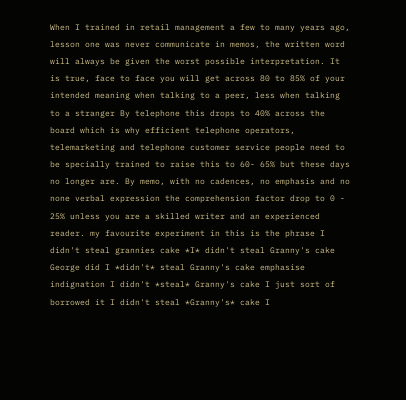When I trained in retail management a few to many years ago, lesson one was never communicate in memos, the written word will always be given the worst possible interpretation. It is true, face to face you will get across 80 to 85% of your intended meaning when talking to a peer, less when talking to a stranger By telephone this drops to 40% across the board which is why efficient telephone operators, telemarketing and telephone customer service people need to be specially trained to raise this to 60- 65% but these days no longer are. By memo, with no cadences, no emphasis and no none verbal expression the comprehension factor drop to 0 - 25% unless you are a skilled writer and an experienced reader. my favourite experiment in this is the phrase I didn't steal grannies cake *I* didn't steal Granny's cake George did I *didn't* steal Granny's cake emphasise indignation I didn't *steal* Granny's cake I just sort of borrowed it I didn't steal *Granny's* cake I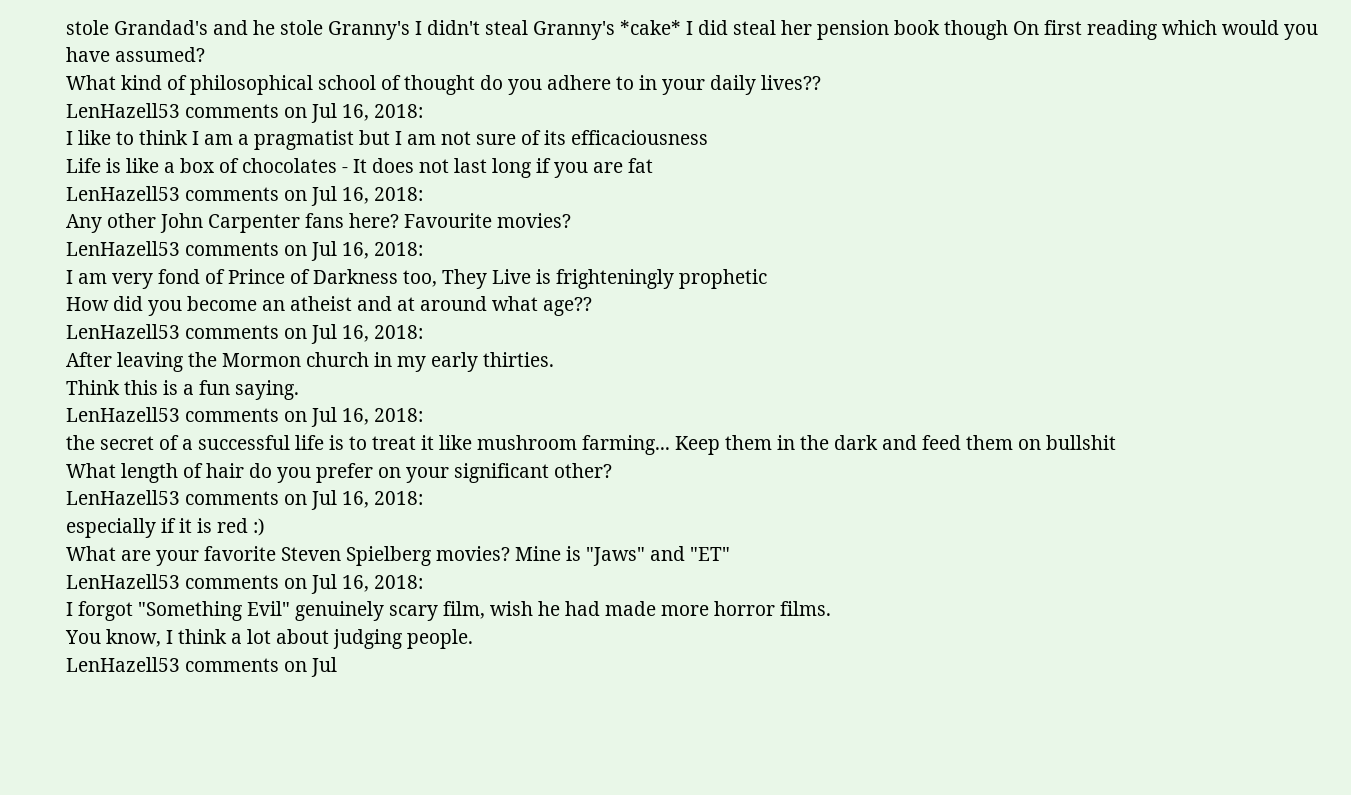stole Grandad's and he stole Granny's I didn't steal Granny's *cake* I did steal her pension book though On first reading which would you have assumed?
What kind of philosophical school of thought do you adhere to in your daily lives??
LenHazell53 comments on Jul 16, 2018:
I like to think I am a pragmatist but I am not sure of its efficaciousness
Life is like a box of chocolates - It does not last long if you are fat
LenHazell53 comments on Jul 16, 2018:
Any other John Carpenter fans here? Favourite movies?
LenHazell53 comments on Jul 16, 2018:
I am very fond of Prince of Darkness too, They Live is frighteningly prophetic
How did you become an atheist and at around what age??
LenHazell53 comments on Jul 16, 2018:
After leaving the Mormon church in my early thirties.
Think this is a fun saying.
LenHazell53 comments on Jul 16, 2018:
the secret of a successful life is to treat it like mushroom farming... Keep them in the dark and feed them on bullshit
What length of hair do you prefer on your significant other?
LenHazell53 comments on Jul 16, 2018:
especially if it is red :)
What are your favorite Steven Spielberg movies? Mine is "Jaws" and "ET"
LenHazell53 comments on Jul 16, 2018:
I forgot "Something Evil" genuinely scary film, wish he had made more horror films.
You know, I think a lot about judging people.
LenHazell53 comments on Jul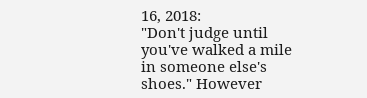16, 2018:
"Don't judge until you've walked a mile in someone else's shoes." However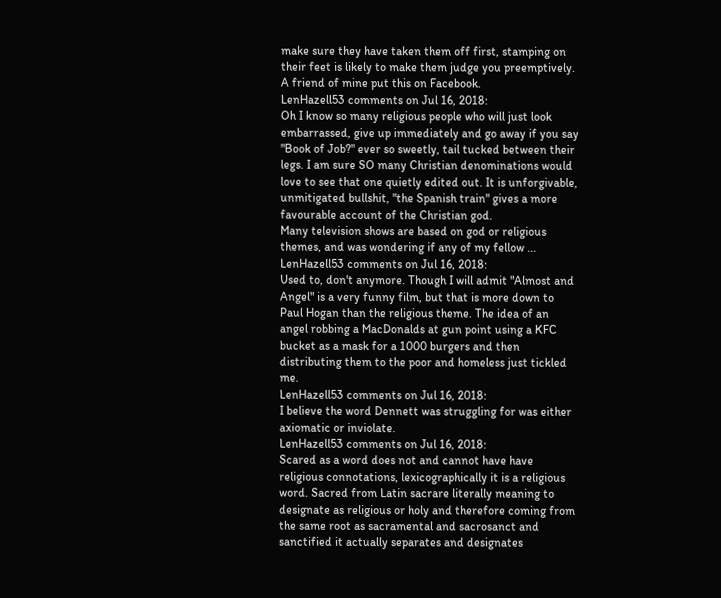make sure they have taken them off first, stamping on their feet is likely to make them judge you preemptively.
A friend of mine put this on Facebook.
LenHazell53 comments on Jul 16, 2018:
Oh I know so many religious people who will just look embarrassed, give up immediately and go away if you say "Book of Job?" ever so sweetly, tail tucked between their legs. I am sure SO many Christian denominations would love to see that one quietly edited out. It is unforgivable, unmitigated bullshit, "the Spanish train" gives a more favourable account of the Christian god.
Many television shows are based on god or religious themes, and was wondering if any of my fellow ...
LenHazell53 comments on Jul 16, 2018:
Used to, don't anymore. Though I will admit "Almost and Angel" is a very funny film, but that is more down to Paul Hogan than the religious theme. The idea of an angel robbing a MacDonalds at gun point using a KFC bucket as a mask for a 1000 burgers and then distributing them to the poor and homeless just tickled me.
LenHazell53 comments on Jul 16, 2018:
I believe the word Dennett was struggling for was either axiomatic or inviolate.
LenHazell53 comments on Jul 16, 2018:
Scared as a word does not and cannot have have religious connotations, lexicographically it is a religious word. Sacred from Latin sacrare literally meaning to designate as religious or holy and therefore coming from the same root as sacramental and sacrosanct and sanctified it actually separates and designates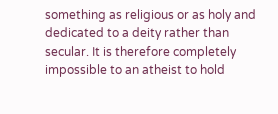something as religious or as holy and dedicated to a deity rather than secular. It is therefore completely impossible to an atheist to hold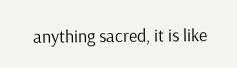anything sacred, it is like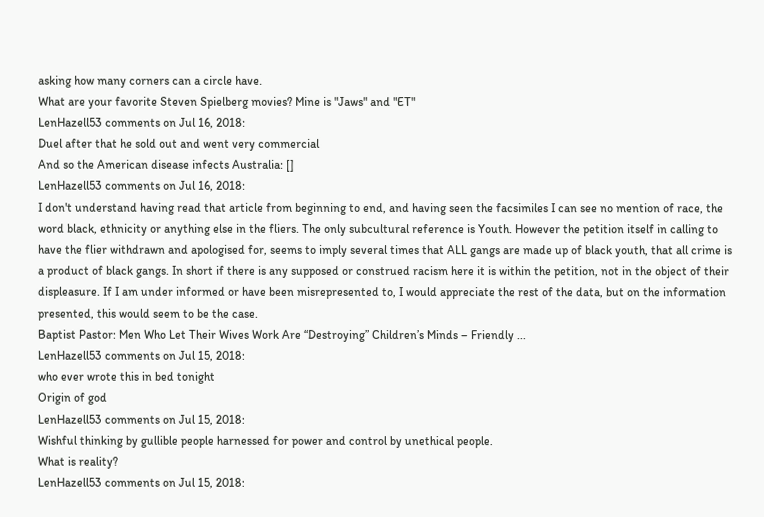asking how many corners can a circle have.
What are your favorite Steven Spielberg movies? Mine is "Jaws" and "ET"
LenHazell53 comments on Jul 16, 2018:
Duel after that he sold out and went very commercial
And so the American disease infects Australia: []
LenHazell53 comments on Jul 16, 2018:
I don't understand having read that article from beginning to end, and having seen the facsimiles I can see no mention of race, the word black, ethnicity or anything else in the fliers. The only subcultural reference is Youth. However the petition itself in calling to have the flier withdrawn and apologised for, seems to imply several times that ALL gangs are made up of black youth, that all crime is a product of black gangs. In short if there is any supposed or construed racism here it is within the petition, not in the object of their displeasure. If I am under informed or have been misrepresented to, I would appreciate the rest of the data, but on the information presented, this would seem to be the case.
Baptist Pastor: Men Who Let Their Wives Work Are “Destroying” Children’s Minds – Friendly ...
LenHazell53 comments on Jul 15, 2018:
who ever wrote this in bed tonight
Origin of god
LenHazell53 comments on Jul 15, 2018:
Wishful thinking by gullible people harnessed for power and control by unethical people.
What is reality?
LenHazell53 comments on Jul 15, 2018: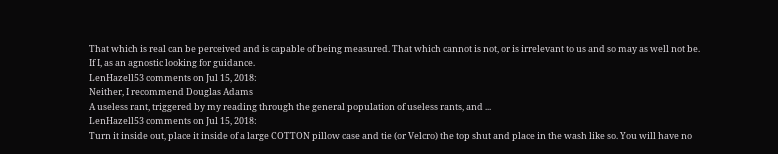That which is real can be perceived and is capable of being measured. That which cannot is not, or is irrelevant to us and so may as well not be.
If I, as an agnostic looking for guidance.
LenHazell53 comments on Jul 15, 2018:
Neither, I recommend Douglas Adams
A useless rant, triggered by my reading through the general population of useless rants, and ...
LenHazell53 comments on Jul 15, 2018:
Turn it inside out, place it inside of a large COTTON pillow case and tie (or Velcro) the top shut and place in the wash like so. You will have no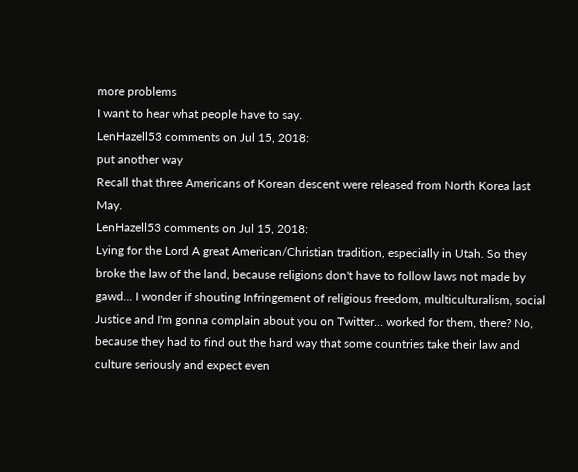more problems
I want to hear what people have to say.
LenHazell53 comments on Jul 15, 2018:
put another way
Recall that three Americans of Korean descent were released from North Korea last May.
LenHazell53 comments on Jul 15, 2018:
Lying for the Lord A great American/Christian tradition, especially in Utah. So they broke the law of the land, because religions don't have to follow laws not made by gawd... I wonder if shouting Infringement of religious freedom, multiculturalism, social Justice and I'm gonna complain about you on Twitter... worked for them, there? No, because they had to find out the hard way that some countries take their law and culture seriously and expect even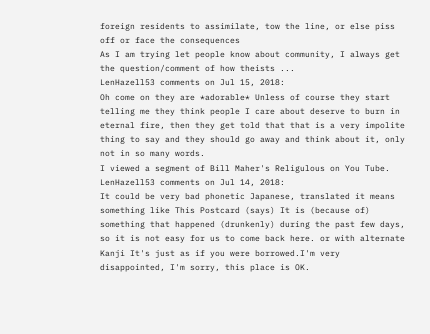foreign residents to assimilate, tow the line, or else piss off or face the consequences
As I am trying let people know about community, I always get the question/comment of how theists ...
LenHazell53 comments on Jul 15, 2018:
Oh come on they are *adorable* Unless of course they start telling me they think people I care about deserve to burn in eternal fire, then they get told that that is a very impolite thing to say and they should go away and think about it, only not in so many words.
I viewed a segment of Bill Maher's Religulous on You Tube.
LenHazell53 comments on Jul 14, 2018:
It could be very bad phonetic Japanese, translated it means something like This Postcard (says) It is (because of) something that happened (drunkenly) during the past few days, so it is not easy for us to come back here. or with alternate Kanji It's just as if you were borrowed.I'm very disappointed, I'm sorry, this place is OK.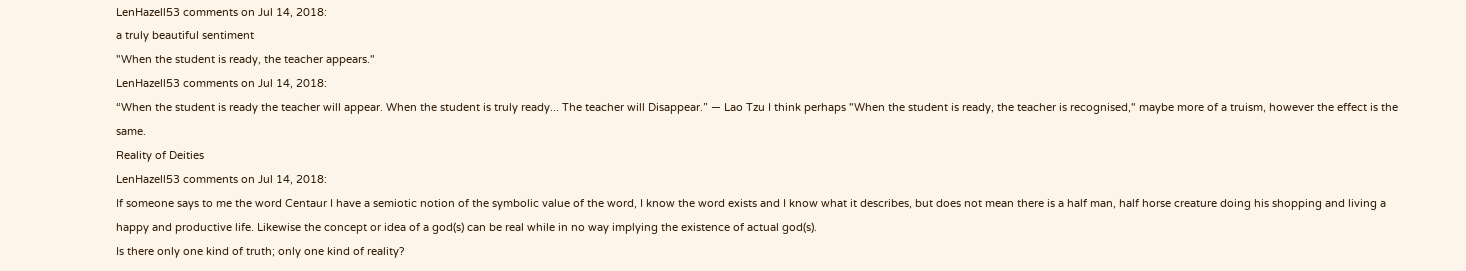LenHazell53 comments on Jul 14, 2018:
a truly beautiful sentiment
"When the student is ready, the teacher appears."
LenHazell53 comments on Jul 14, 2018:
“When the student is ready the teacher will appear. When the student is truly ready... The teacher will Disappear.” ― Lao Tzu I think perhaps "When the student is ready, the teacher is recognised," maybe more of a truism, however the effect is the same.
Reality of Deities
LenHazell53 comments on Jul 14, 2018:
If someone says to me the word Centaur I have a semiotic notion of the symbolic value of the word, I know the word exists and I know what it describes, but does not mean there is a half man, half horse creature doing his shopping and living a happy and productive life. Likewise the concept or idea of a god(s) can be real while in no way implying the existence of actual god(s).
Is there only one kind of truth; only one kind of reality?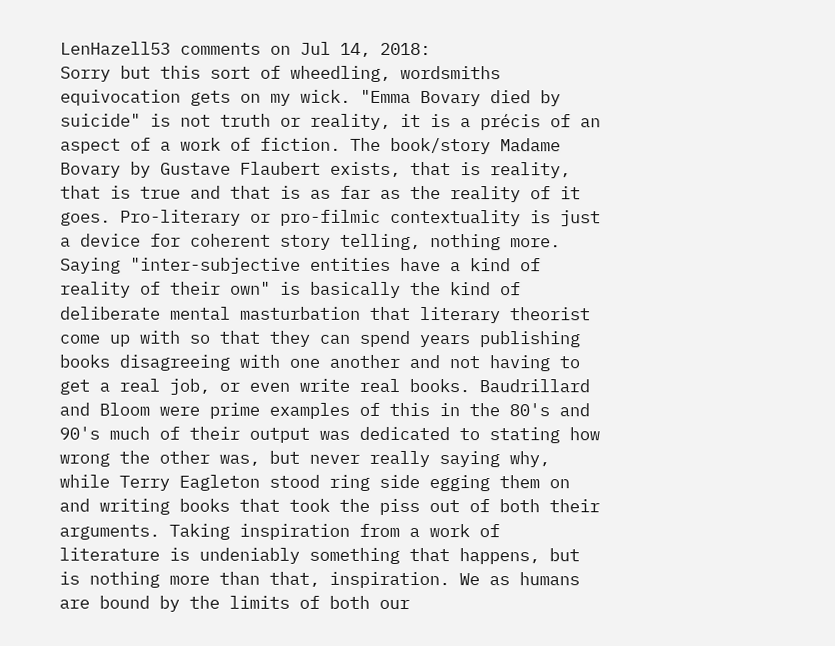LenHazell53 comments on Jul 14, 2018:
Sorry but this sort of wheedling, wordsmiths equivocation gets on my wick. "Emma Bovary died by suicide" is not truth or reality, it is a précis of an aspect of a work of fiction. The book/story Madame Bovary by Gustave Flaubert exists, that is reality, that is true and that is as far as the reality of it goes. Pro-literary or pro-filmic contextuality is just a device for coherent story telling, nothing more. Saying "inter-subjective entities have a kind of reality of their own" is basically the kind of deliberate mental masturbation that literary theorist come up with so that they can spend years publishing books disagreeing with one another and not having to get a real job, or even write real books. Baudrillard and Bloom were prime examples of this in the 80's and 90's much of their output was dedicated to stating how wrong the other was, but never really saying why, while Terry Eagleton stood ring side egging them on and writing books that took the piss out of both their arguments. Taking inspiration from a work of literature is undeniably something that happens, but is nothing more than that, inspiration. We as humans are bound by the limits of both our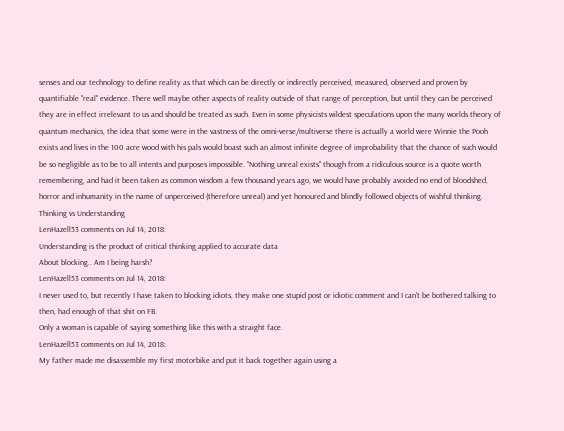senses and our technology to define reality as that which can be directly or indirectly perceived, measured, observed and proven by quantifiable "real" evidence. There well maybe other aspects of reality outside of that range of perception, but until they can be perceived they are in effect irrelevant to us and should be treated as such. Even in some physicists wildest speculations upon the many worlds theory of quantum mechanics, the idea that some were in the vastness of the omni-verse/multiverse there is actually a world were Winnie the Pooh exists and lives in the 100 acre wood with his pals would boast such an almost infinite degree of improbability that the chance of such would be so negligible as to be to all intents and purposes impossible. "Nothing unreal exists" though from a ridiculous source is a quote worth remembering, and had it been taken as common wisdom a few thousand years ago, we would have probably avoided no end of bloodshed, horror and inhumanity in the name of unperceived (therefore unreal) and yet honoured and blindly followed objects of wishful thinking.
Thinking vs Understanding
LenHazell53 comments on Jul 14, 2018:
Understanding is the product of critical thinking applied to accurate data
About blocking.. Am I being harsh?
LenHazell53 comments on Jul 14, 2018:
I never used to, but recently I have taken to blocking idiots, they make one stupid post or idiotic comment and I can't be bothered talking to then, had enough of that shit on FB.
Only a woman is capable of saying something like this with a straight face.
LenHazell53 comments on Jul 14, 2018:
My father made me disassemble my first motorbike and put it back together again using a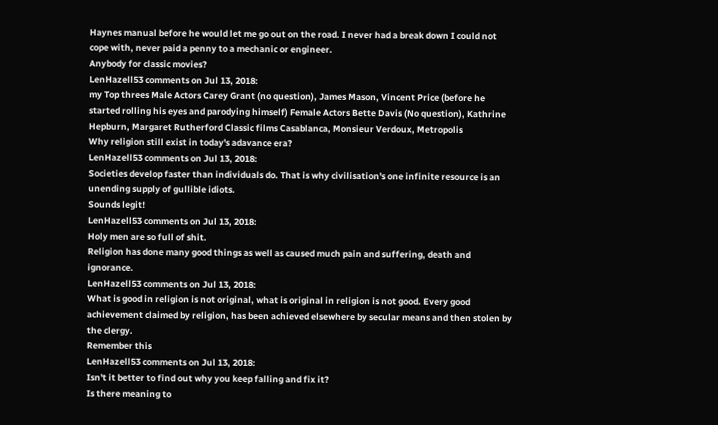Haynes manual before he would let me go out on the road. I never had a break down I could not cope with, never paid a penny to a mechanic or engineer.
Anybody for classic movies?
LenHazell53 comments on Jul 13, 2018:
my Top threes Male Actors Carey Grant (no question), James Mason, Vincent Price (before he started rolling his eyes and parodying himself) Female Actors Bette Davis (No question), Kathrine Hepburn, Margaret Rutherford Classic films Casablanca, Monsieur Verdoux, Metropolis
Why religion still exist in today's adavance era?
LenHazell53 comments on Jul 13, 2018:
Societies develop faster than individuals do. That is why civilisation's one infinite resource is an unending supply of gullible idiots.
Sounds legit!
LenHazell53 comments on Jul 13, 2018:
Holy men are so full of shit.
Religion has done many good things as well as caused much pain and suffering, death and ignorance.
LenHazell53 comments on Jul 13, 2018:
What is good in religion is not original, what is original in religion is not good. Every good achievement claimed by religion, has been achieved elsewhere by secular means and then stolen by the clergy.
Remember this
LenHazell53 comments on Jul 13, 2018:
Isn't it better to find out why you keep falling and fix it?
Is there meaning to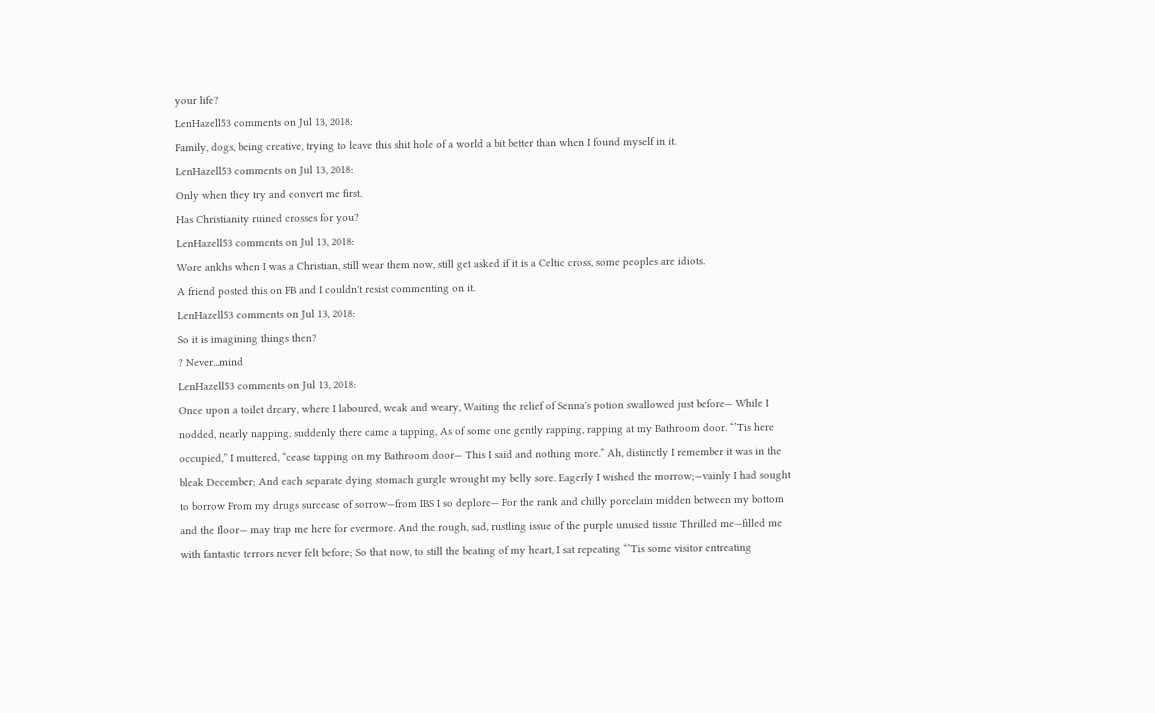your life?
LenHazell53 comments on Jul 13, 2018:
Family, dogs, being creative, trying to leave this shit hole of a world a bit better than when I found myself in it.
LenHazell53 comments on Jul 13, 2018:
Only when they try and convert me first.
Has Christianity ruined crosses for you?
LenHazell53 comments on Jul 13, 2018:
Wore ankhs when I was a Christian, still wear them now, still get asked if it is a Celtic cross, some peoples are idiots.
A friend posted this on FB and I couldn't resist commenting on it.
LenHazell53 comments on Jul 13, 2018:
So it is imagining things then?
? Never...mind
LenHazell53 comments on Jul 13, 2018:
Once upon a toilet dreary, where I laboured, weak and weary, Waiting the relief of Senna's potion swallowed just before— While I nodded, nearly napping, suddenly there came a tapping, As of some one gently rapping, rapping at my Bathroom door. “’Tis here occupied,” I muttered, “cease tapping on my Bathroom door— This I said and nothing more.” Ah, distinctly I remember it was in the bleak December; And each separate dying stomach gurgle wrought my belly sore. Eagerly I wished the morrow;—vainly I had sought to borrow From my drugs surcease of sorrow—from IBS I so deplore— For the rank and chilly porcelain midden between my bottom and the floor— may trap me here for evermore. And the rough, sad, rustling issue of the purple unused tissue Thrilled me—filled me with fantastic terrors never felt before; So that now, to still the beating of my heart, I sat repeating “’Tis some visitor entreating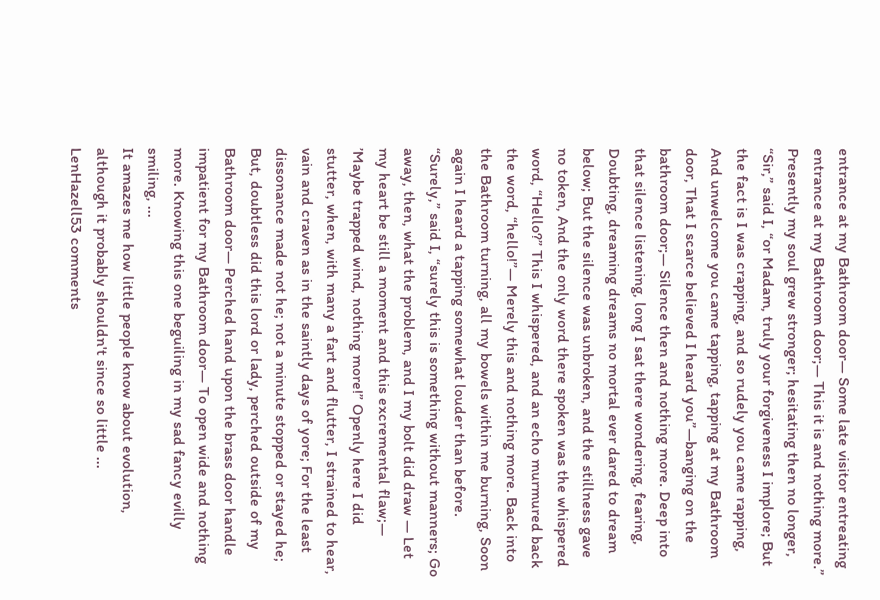entrance at my Bathroom door— Some late visitor entreating entrance at my Bathroom door;— This it is and nothing more.” Presently my soul grew stronger; hesitating then no longer, “Sir,” said I, “or Madam, truly your forgiveness I implore; But the fact is I was crapping, and so rudely you came rapping, And unwelcome you came tapping, tapping at my Bathroom door, That I scarce believed I heard you”—banging on the bathroom door;— Silence then and nothing more. Deep into that silence listening, long I sat there wondering, fearing, Doubting, dreaming dreams no mortal ever dared to dream below; But the silence was unbroken, and the stillness gave no token, And the only word there spoken was the whispered word, “Hello?” This I whispered, and an echo murmured back the word, “hello!”— Merely this and nothing more. Back into the Bathroom turning, all my bowels within me burning, Soon again I heard a tapping somewhat louder than before. “Surely,” said I, “surely this is something without manners; Go away, then, what the problem, and I my bolt did draw — Let my heart be still a moment and this excremental flaw;— ’Maybe trapped wind, nothing more!” Openly here I did stutter, when, with many a fart and flutter, I strained to hear, vain and craven as in the saintly days of yore; For the least dissonance made not he; not a minute stopped or stayed he; But, doubtless did this lord or lady, perched outside of my Bathroom door— Perched hand upon the brass door handle impatient for my Bathroom door— To open wide and nothing more. Knowing this one beguiling in my sad fancy evilly smiling, ...
It amazes me how little people know about evolution, although it probably shouldn't since so little ...
LenHazell53 comments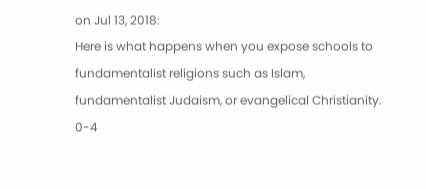on Jul 13, 2018:
Here is what happens when you expose schools to fundamentalist religions such as Islam, fundamentalist Judaism, or evangelical Christianity. 0-4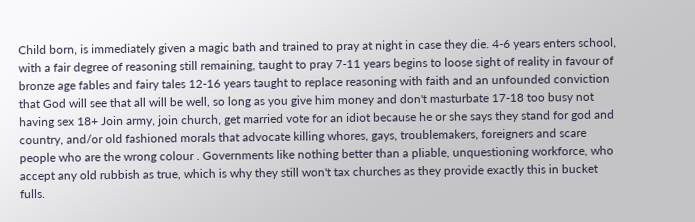Child born, is immediately given a magic bath and trained to pray at night in case they die. 4-6 years enters school, with a fair degree of reasoning still remaining, taught to pray 7-11 years begins to loose sight of reality in favour of bronze age fables and fairy tales 12-16 years taught to replace reasoning with faith and an unfounded conviction that God will see that all will be well, so long as you give him money and don't masturbate 17-18 too busy not having sex 18+ Join army, join church, get married vote for an idiot because he or she says they stand for god and country, and/or old fashioned morals that advocate killing whores, gays, troublemakers, foreigners and scare people who are the wrong colour . Governments like nothing better than a pliable, unquestioning workforce, who accept any old rubbish as true, which is why they still won't tax churches as they provide exactly this in bucket fulls.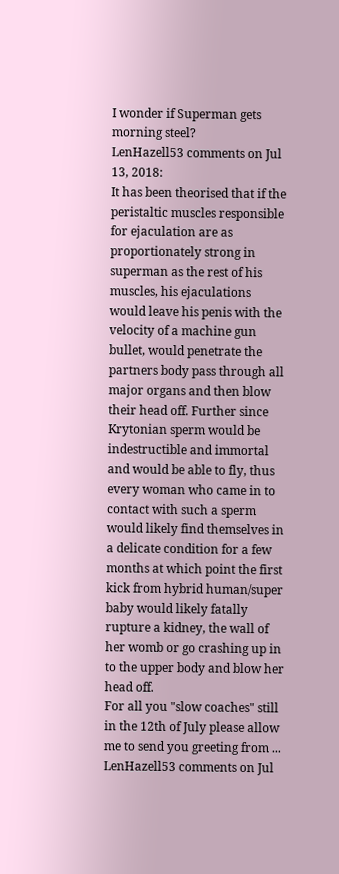I wonder if Superman gets morning steel?
LenHazell53 comments on Jul 13, 2018:
It has been theorised that if the peristaltic muscles responsible for ejaculation are as proportionately strong in superman as the rest of his muscles, his ejaculations would leave his penis with the velocity of a machine gun bullet, would penetrate the partners body pass through all major organs and then blow their head off. Further since Krytonian sperm would be indestructible and immortal and would be able to fly, thus every woman who came in to contact with such a sperm would likely find themselves in a delicate condition for a few months at which point the first kick from hybrid human/super baby would likely fatally rupture a kidney, the wall of her womb or go crashing up in to the upper body and blow her head off.
For all you "slow coaches" still in the 12th of July please allow me to send you greeting from ...
LenHazell53 comments on Jul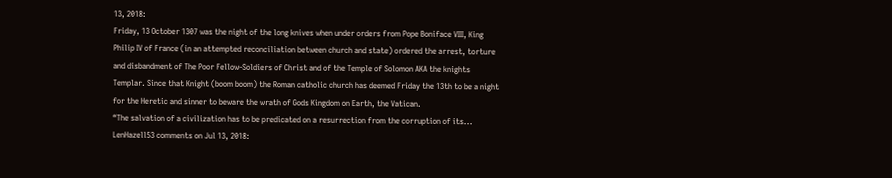13, 2018:
Friday, 13 October 1307 was the night of the long knives when under orders from Pope Boniface VIII, King Philip IV of France (in an attempted reconciliation between church and state) ordered the arrest, torture and disbandment of The Poor Fellow-Soldiers of Christ and of the Temple of Solomon AKA the knights Templar. Since that Knight (boom boom) the Roman catholic church has deemed Friday the 13th to be a night for the Heretic and sinner to beware the wrath of Gods Kingdom on Earth, the Vatican.
“The salvation of a civilization has to be predicated on a resurrection from the corruption of its...
LenHazell53 comments on Jul 13, 2018: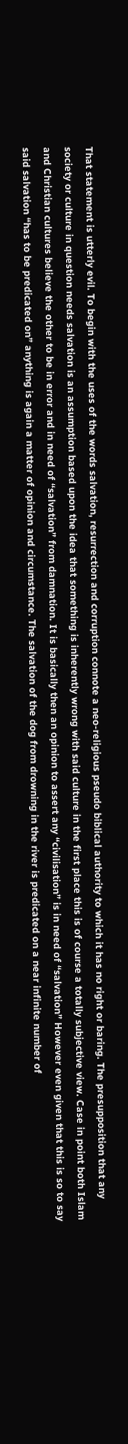That statement is utterly evil. To begin with the uses of the words salvation, resurrection and corruption connote a neo-religious pseudo biblical authority to which it has no right or baring. The presupposition that any society or culture in question needs salvation is an assumption based upon the idea that something is inherently wrong with said culture in the first place this is of course a totally subjective view. Case in point both Islam and Christian cultures believe the other to be in error and in need of “salvation” from damnation. It is basically then an opinion to assert any “civilisation” is in need of “salvation” However even given that this is so to say said salvation “has to be predicated on” anything is again a matter of opinion and circumstance. The salvation of the dog from drowning in the river is predicated on a near infinite number of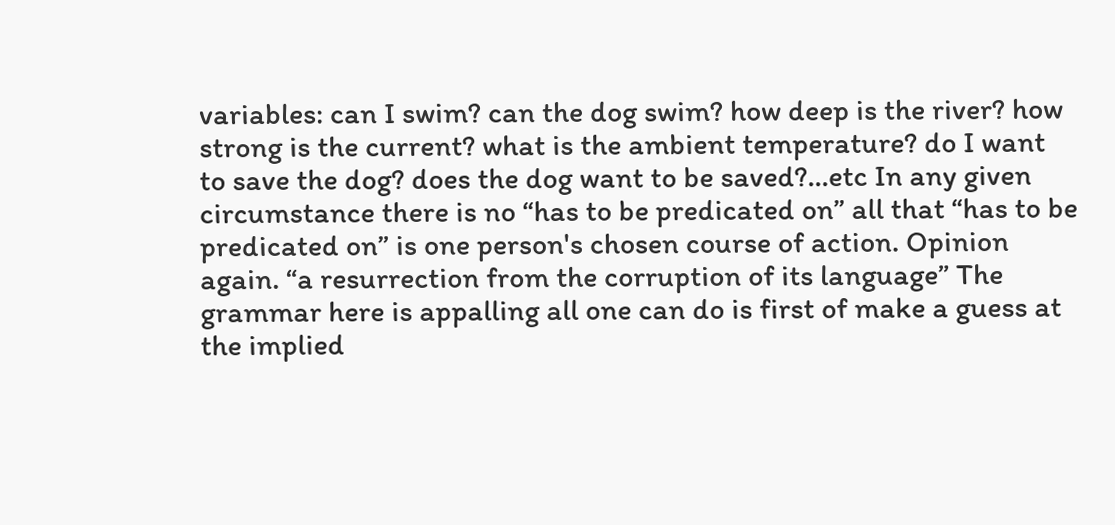variables: can I swim? can the dog swim? how deep is the river? how strong is the current? what is the ambient temperature? do I want to save the dog? does the dog want to be saved?...etc In any given circumstance there is no “has to be predicated on” all that “has to be predicated on” is one person's chosen course of action. Opinion again. “a resurrection from the corruption of its language” The grammar here is appalling all one can do is first of make a guess at the implied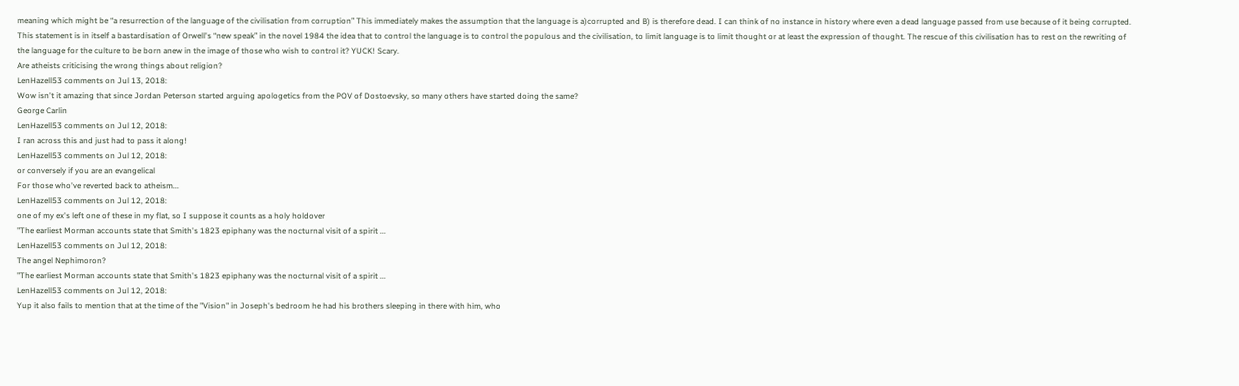meaning which might be “a resurrection of the language of the civilisation from corruption” This immediately makes the assumption that the language is a)corrupted and B) is therefore dead. I can think of no instance in history where even a dead language passed from use because of it being corrupted. This statement is in itself a bastardisation of Orwell's “new speak” in the novel 1984 the idea that to control the language is to control the populous and the civilisation, to limit language is to limit thought or at least the expression of thought. The rescue of this civilisation has to rest on the rewriting of the language for the culture to be born anew in the image of those who wish to control it? YUCK! Scary.
Are atheists criticising the wrong things about religion?
LenHazell53 comments on Jul 13, 2018:
Wow isn't it amazing that since Jordan Peterson started arguing apologetics from the POV of Dostoevsky, so many others have started doing the same?
George Carlin
LenHazell53 comments on Jul 12, 2018:
I ran across this and just had to pass it along!
LenHazell53 comments on Jul 12, 2018:
or conversely if you are an evangelical
For those who've reverted back to atheism...
LenHazell53 comments on Jul 12, 2018:
one of my ex's left one of these in my flat, so I suppose it counts as a holy holdover
"The earliest Morman accounts state that Smith's 1823 epiphany was the nocturnal visit of a spirit ...
LenHazell53 comments on Jul 12, 2018:
The angel Nephimoron?
"The earliest Morman accounts state that Smith's 1823 epiphany was the nocturnal visit of a spirit ...
LenHazell53 comments on Jul 12, 2018:
Yup it also fails to mention that at the time of the "Vision" in Joseph's bedroom he had his brothers sleeping in there with him, who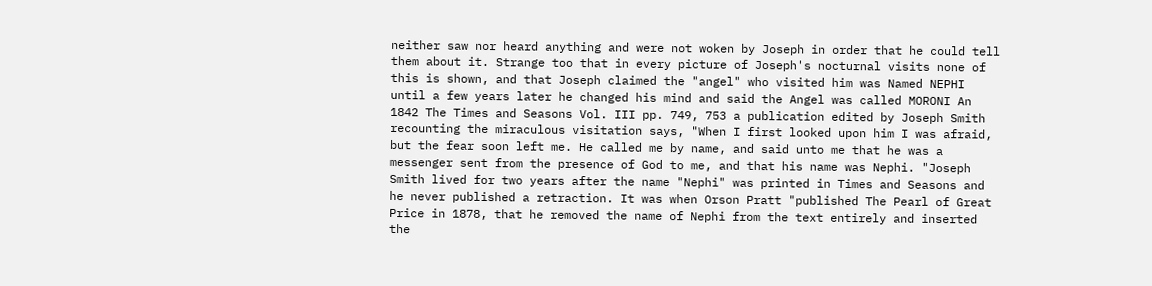neither saw nor heard anything and were not woken by Joseph in order that he could tell them about it. Strange too that in every picture of Joseph's nocturnal visits none of this is shown, and that Joseph claimed the "angel" who visited him was Named NEPHI until a few years later he changed his mind and said the Angel was called MORONI An 1842 The Times and Seasons Vol. III pp. 749, 753 a publication edited by Joseph Smith recounting the miraculous visitation says, "When I first looked upon him I was afraid, but the fear soon left me. He called me by name, and said unto me that he was a messenger sent from the presence of God to me, and that his name was Nephi. "Joseph Smith lived for two years after the name "Nephi" was printed in Times and Seasons and he never published a retraction. It was when Orson Pratt "published The Pearl of Great Price in 1878, that he removed the name of Nephi from the text entirely and inserted the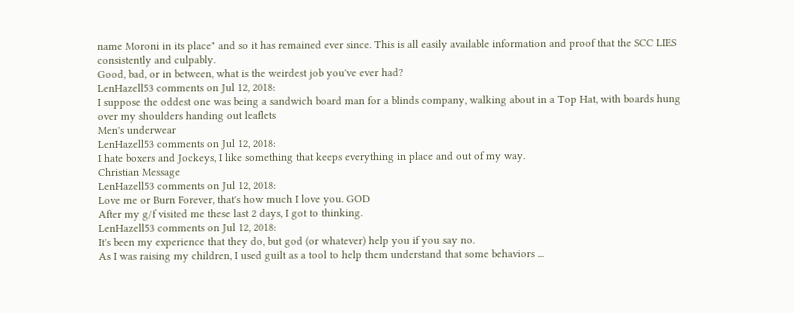name Moroni in its place" and so it has remained ever since. This is all easily available information and proof that the SCC LIES consistently and culpably.
Good, bad, or in between, what is the weirdest job you've ever had?
LenHazell53 comments on Jul 12, 2018:
I suppose the oddest one was being a sandwich board man for a blinds company, walking about in a Top Hat, with boards hung over my shoulders handing out leaflets
Men's underwear
LenHazell53 comments on Jul 12, 2018:
I hate boxers and Jockeys, I like something that keeps everything in place and out of my way.
Christian Message
LenHazell53 comments on Jul 12, 2018:
Love me or Burn Forever, that's how much I love you. GOD
After my g/f visited me these last 2 days, I got to thinking.
LenHazell53 comments on Jul 12, 2018:
It's been my experience that they do, but god (or whatever) help you if you say no.
As I was raising my children, I used guilt as a tool to help them understand that some behaviors ...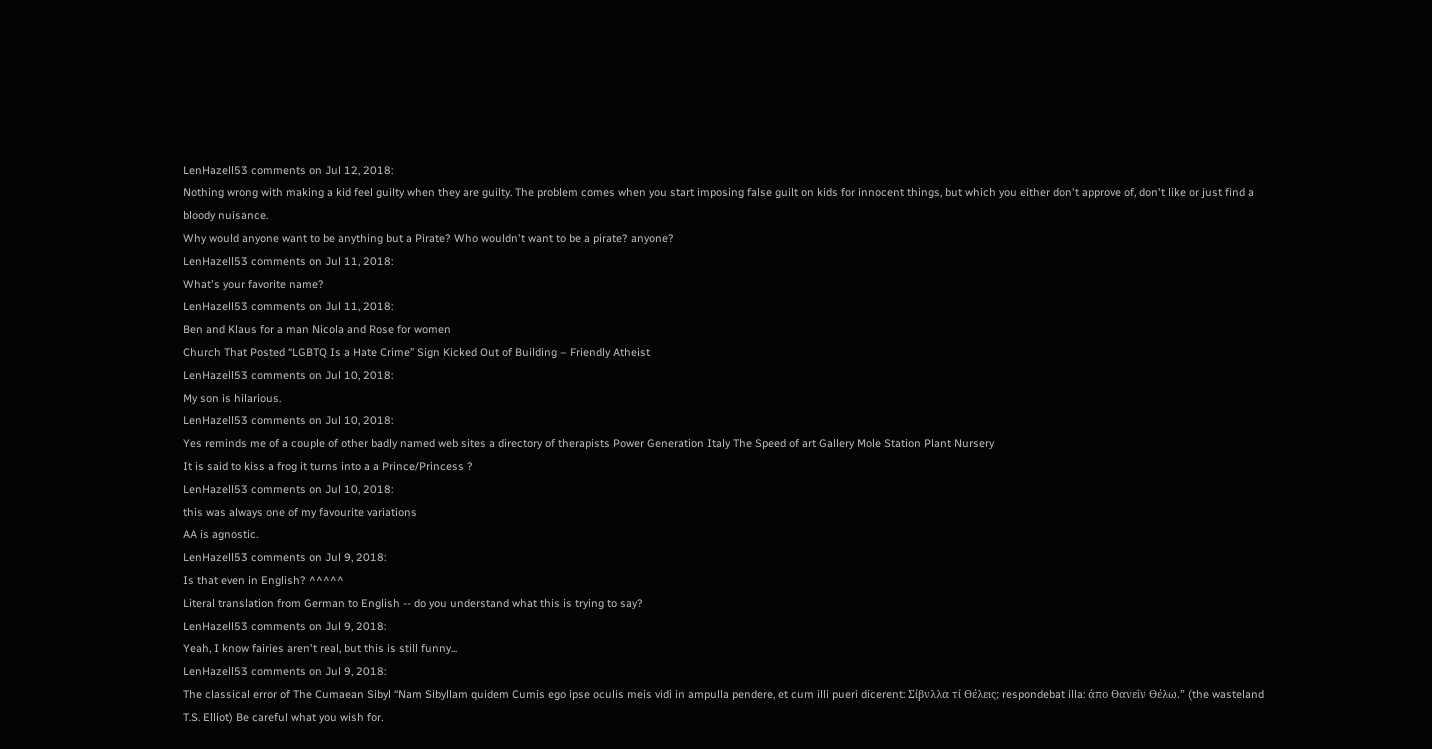LenHazell53 comments on Jul 12, 2018:
Nothing wrong with making a kid feel guilty when they are guilty. The problem comes when you start imposing false guilt on kids for innocent things, but which you either don't approve of, don't like or just find a bloody nuisance.
Why would anyone want to be anything but a Pirate? Who wouldn't want to be a pirate? anyone?
LenHazell53 comments on Jul 11, 2018:
What's your favorite name?
LenHazell53 comments on Jul 11, 2018:
Ben and Klaus for a man Nicola and Rose for women
Church That Posted “LGBTQ Is a Hate Crime” Sign Kicked Out of Building – Friendly Atheist
LenHazell53 comments on Jul 10, 2018:
My son is hilarious.
LenHazell53 comments on Jul 10, 2018:
Yes reminds me of a couple of other badly named web sites a directory of therapists Power Generation Italy The Speed of art Gallery Mole Station Plant Nursery
It is said to kiss a frog it turns into a a Prince/Princess ?
LenHazell53 comments on Jul 10, 2018:
this was always one of my favourite variations
AA is agnostic.
LenHazell53 comments on Jul 9, 2018:
Is that even in English? ^^^^^
Literal translation from German to English -- do you understand what this is trying to say?
LenHazell53 comments on Jul 9, 2018:
Yeah, I know fairies aren't real, but this is still funny...
LenHazell53 comments on Jul 9, 2018:
The classical error of The Cumaean Sibyl “Nam Sibyllam quidem Cumis ego ipse oculis meis vidi in ampulla pendere, et cum illi pueri dicerent: Σίβνλλα τί ϴέλεις; respondebat illa: άπο ϴανεΐν ϴέλω.” (the wasteland T.S. Elliot) Be careful what you wish for.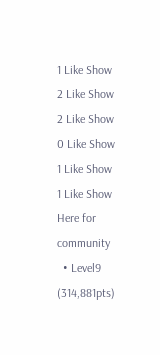1 Like Show
2 Like Show
2 Like Show
0 Like Show
1 Like Show
1 Like Show
Here for community
  • Level9 (314,881pts)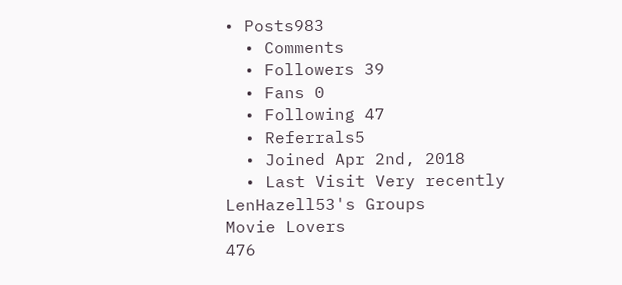• Posts983
  • Comments
  • Followers 39
  • Fans 0
  • Following 47
  • Referrals5
  • Joined Apr 2nd, 2018
  • Last Visit Very recently
LenHazell53's Groups
Movie Lovers
476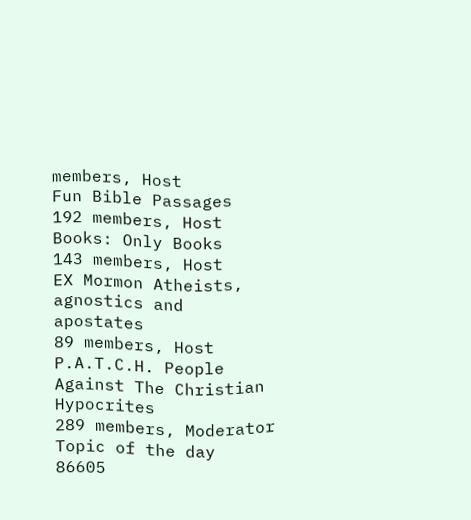members, Host
Fun Bible Passages
192 members, Host
Books: Only Books
143 members, Host
EX Mormon Atheists, agnostics and apostates
89 members, Host
P.A.T.C.H. People Against The Christian Hypocrites
289 members, Moderator
Topic of the day
86605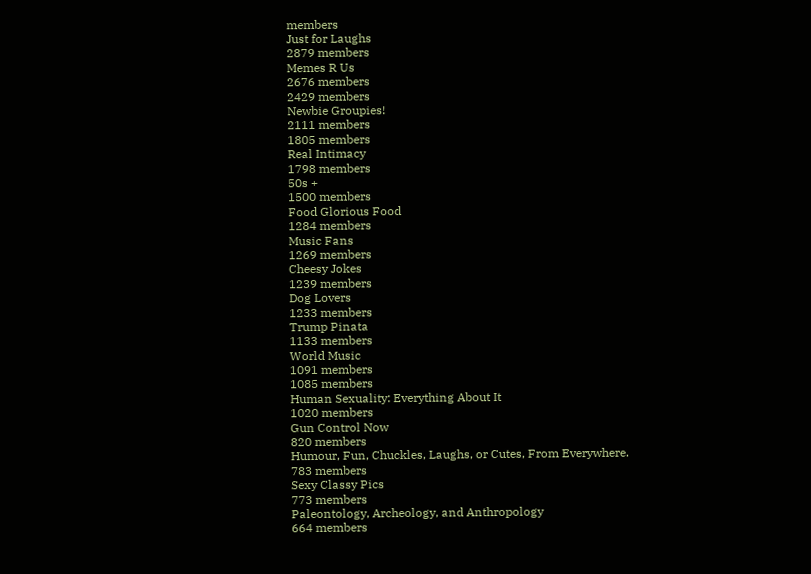members
Just for Laughs
2879 members
Memes R Us
2676 members
2429 members
Newbie Groupies!
2111 members
1805 members
Real Intimacy
1798 members
50s +
1500 members
Food Glorious Food
1284 members
Music Fans
1269 members
Cheesy Jokes
1239 members
Dog Lovers
1233 members
Trump Pinata
1133 members
World Music
1091 members
1085 members
Human Sexuality: Everything About It
1020 members
Gun Control Now
820 members
Humour, Fun, Chuckles, Laughs, or Cutes, From Everywhere.
783 members
Sexy Classy Pics
773 members
Paleontology, Archeology, and Anthropology
664 members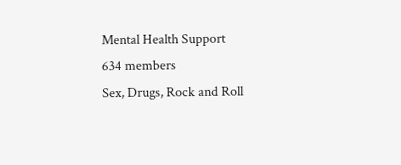Mental Health Support
634 members
Sex, Drugs, Rock and Roll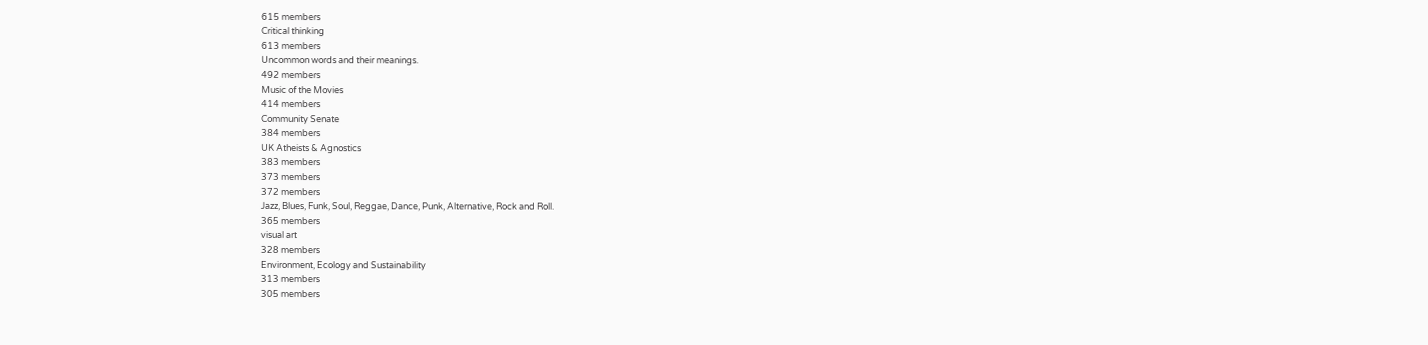615 members
Critical thinking
613 members
Uncommon words and their meanings.
492 members
Music of the Movies
414 members
Community Senate
384 members
UK Atheists & Agnostics
383 members
373 members
372 members
Jazz, Blues, Funk, Soul, Reggae, Dance, Punk, Alternative, Rock and Roll.
365 members
visual art
328 members
Environment, Ecology and Sustainability
313 members
305 members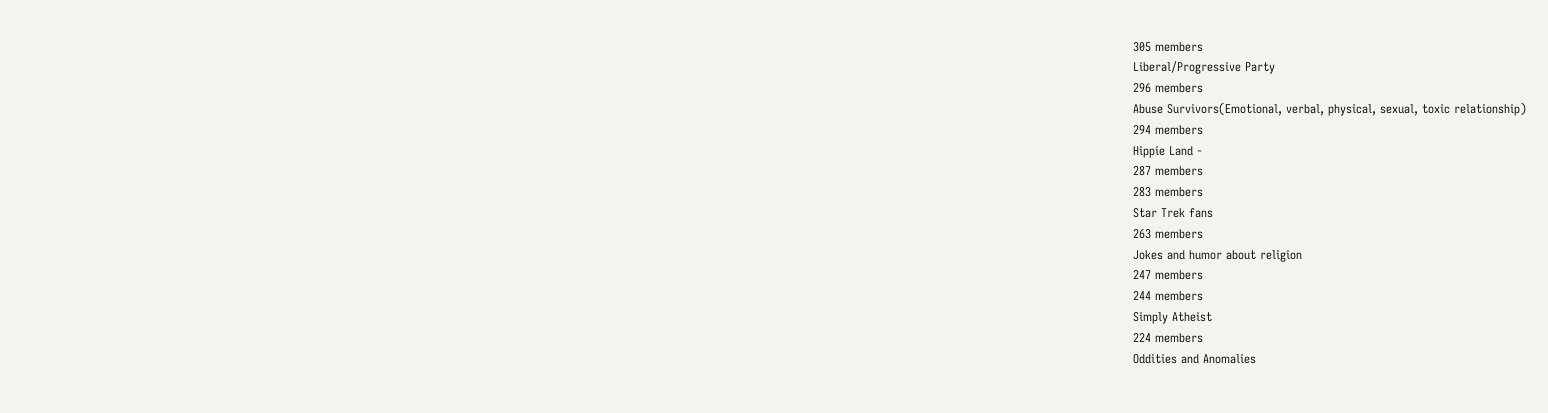305 members
Liberal/Progressive Party
296 members
Abuse Survivors(Emotional, verbal, physical, sexual, toxic relationship)
294 members
Hippie Land -
287 members
283 members
Star Trek fans
263 members
Jokes and humor about religion
247 members
244 members
Simply Atheist
224 members
Oddities and Anomalies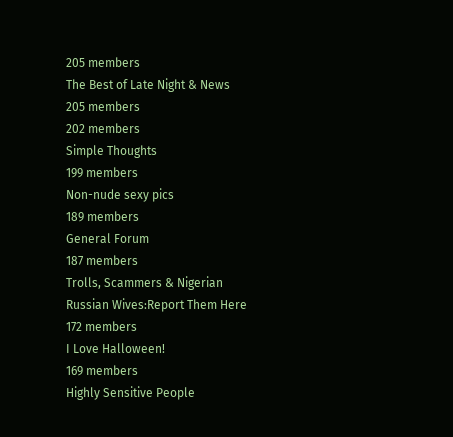205 members
The Best of Late Night & News
205 members
202 members
Simple Thoughts
199 members
Non-nude sexy pics
189 members
General Forum
187 members
Trolls, Scammers & Nigerian Russian Wives:Report Them Here
172 members
I Love Halloween!
169 members
Highly Sensitive People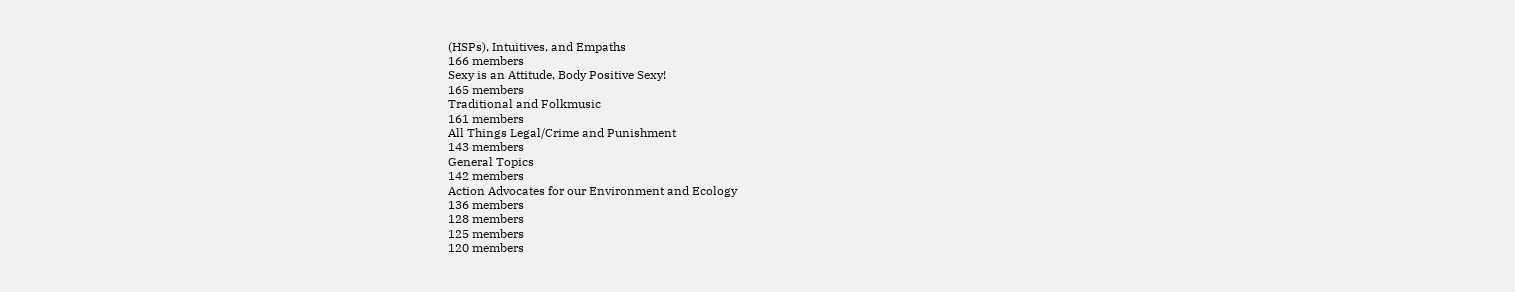(HSPs), Intuitives, and Empaths
166 members
Sexy is an Attitude, Body Positive Sexy!
165 members
Traditional and Folkmusic
161 members
All Things Legal/Crime and Punishment
143 members
General Topics
142 members
Action Advocates for our Environment and Ecology
136 members
128 members
125 members
120 members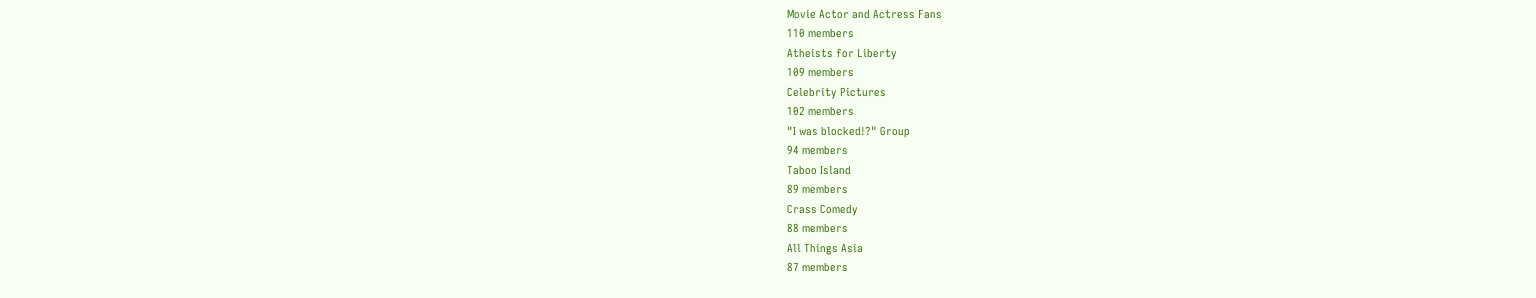Movie Actor and Actress Fans
110 members
Atheists for Liberty
109 members
Celebrity Pictures
102 members
"I was blocked!?" Group
94 members
Taboo Island
89 members
Crass Comedy
88 members
All Things Asia
87 members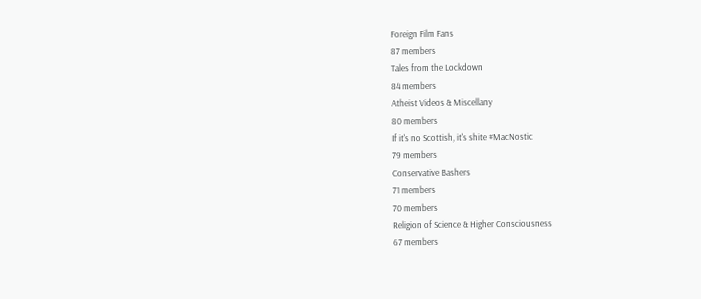Foreign Film Fans
87 members
Tales from the Lockdown
84 members
Atheist Videos & Miscellany
80 members
If it's no Scottish, it's shite #MacNostic
79 members
Conservative Bashers
71 members
70 members
Religion of Science & Higher Consciousness
67 members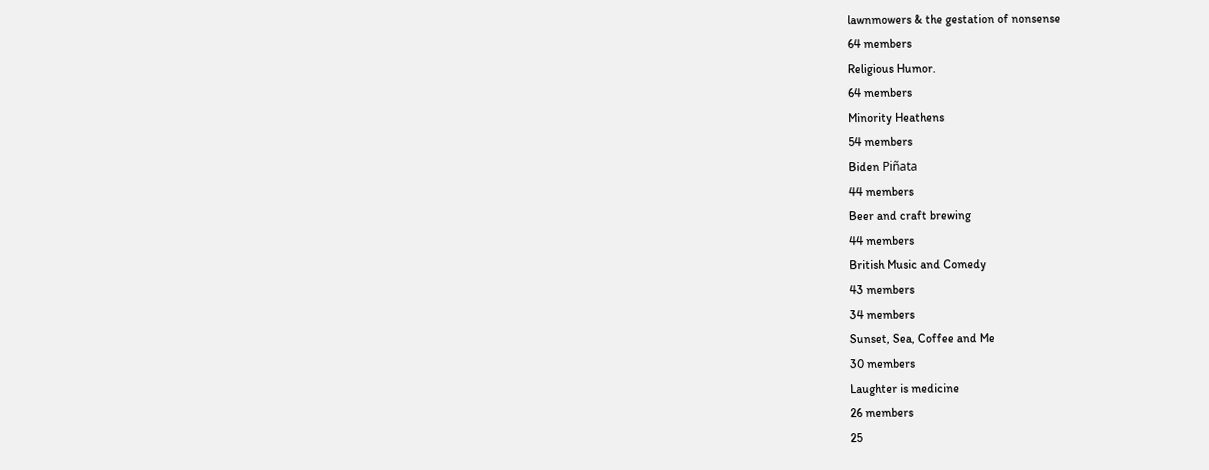lawnmowers & the gestation of nonsense
64 members
Religious Humor.
64 members
Minority Heathens
54 members
Biden Piñata
44 members
Beer and craft brewing
44 members
British Music and Comedy
43 members
34 members
Sunset, Sea, Coffee and Me
30 members
Laughter is medicine
26 members
25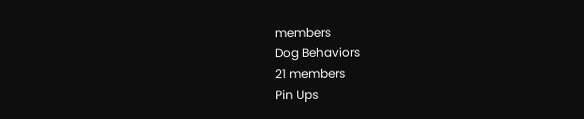members
Dog Behaviors
21 members
Pin Ups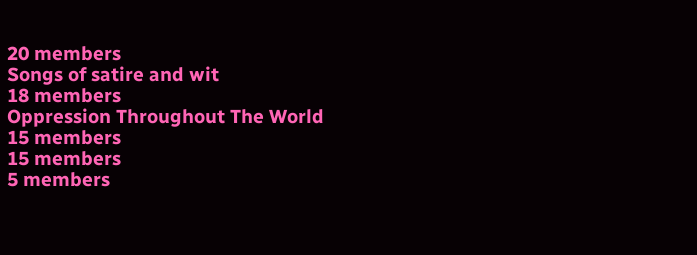20 members
Songs of satire and wit
18 members
Oppression Throughout The World
15 members
15 members
5 members